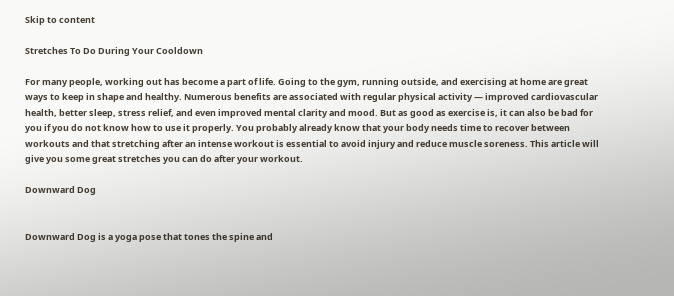Skip to content

Stretches To Do During Your Cooldown

For many people, working out has become a part of life. Going to the gym, running outside, and exercising at home are great ways to keep in shape and healthy. Numerous benefits are associated with regular physical activity — improved cardiovascular health, better sleep, stress relief, and even improved mental clarity and mood. But as good as exercise is, it can also be bad for you if you do not know how to use it properly. You probably already know that your body needs time to recover between workouts and that stretching after an intense workout is essential to avoid injury and reduce muscle soreness. This article will give you some great stretches you can do after your workout.

Downward Dog


Downward Dog is a yoga pose that tones the spine and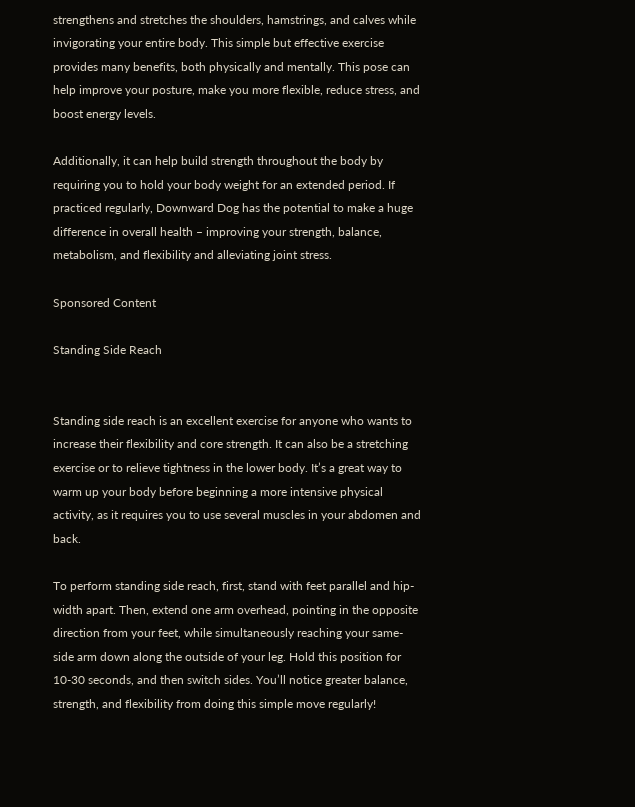strengthens and stretches the shoulders, hamstrings, and calves while invigorating your entire body. This simple but effective exercise provides many benefits, both physically and mentally. This pose can help improve your posture, make you more flexible, reduce stress, and boost energy levels.

Additionally, it can help build strength throughout the body by requiring you to hold your body weight for an extended period. If practiced regularly, Downward Dog has the potential to make a huge difference in overall health – improving your strength, balance, metabolism, and flexibility and alleviating joint stress.

Sponsored Content

Standing Side Reach


Standing side reach is an excellent exercise for anyone who wants to increase their flexibility and core strength. It can also be a stretching exercise or to relieve tightness in the lower body. It’s a great way to warm up your body before beginning a more intensive physical activity, as it requires you to use several muscles in your abdomen and back.

To perform standing side reach, first, stand with feet parallel and hip-width apart. Then, extend one arm overhead, pointing in the opposite direction from your feet, while simultaneously reaching your same-side arm down along the outside of your leg. Hold this position for 10-30 seconds, and then switch sides. You’ll notice greater balance, strength, and flexibility from doing this simple move regularly!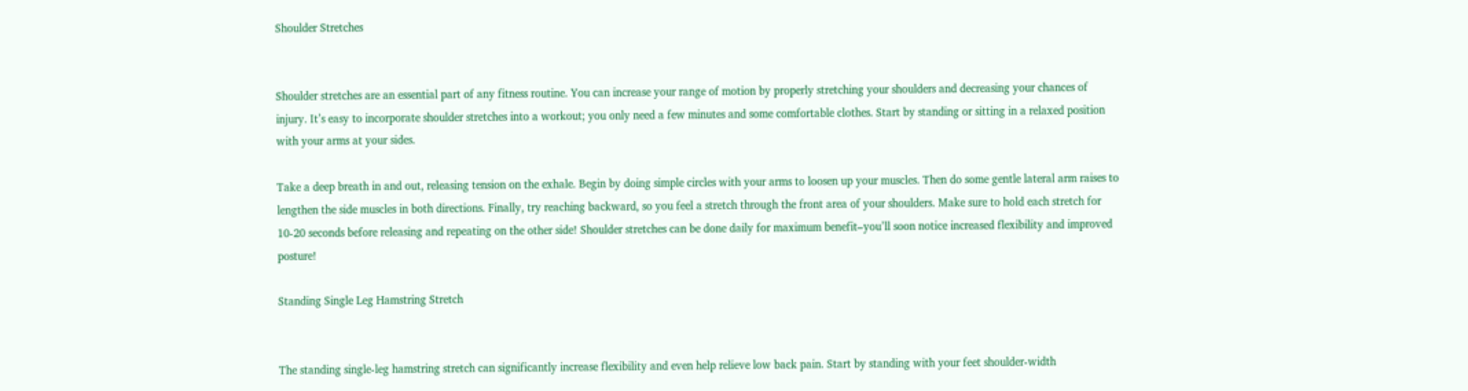Shoulder Stretches


Shoulder stretches are an essential part of any fitness routine. You can increase your range of motion by properly stretching your shoulders and decreasing your chances of injury. It’s easy to incorporate shoulder stretches into a workout; you only need a few minutes and some comfortable clothes. Start by standing or sitting in a relaxed position with your arms at your sides.

Take a deep breath in and out, releasing tension on the exhale. Begin by doing simple circles with your arms to loosen up your muscles. Then do some gentle lateral arm raises to lengthen the side muscles in both directions. Finally, try reaching backward, so you feel a stretch through the front area of your shoulders. Make sure to hold each stretch for 10-20 seconds before releasing and repeating on the other side! Shoulder stretches can be done daily for maximum benefit–you’ll soon notice increased flexibility and improved posture!

Standing Single Leg Hamstring Stretch


The standing single-leg hamstring stretch can significantly increase flexibility and even help relieve low back pain. Start by standing with your feet shoulder-width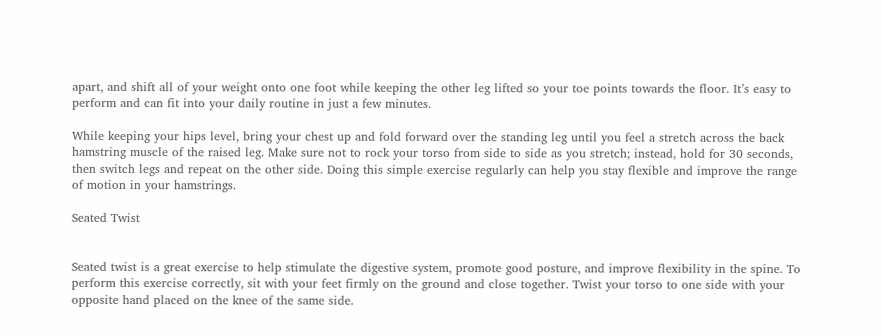apart, and shift all of your weight onto one foot while keeping the other leg lifted so your toe points towards the floor. It’s easy to perform and can fit into your daily routine in just a few minutes.

While keeping your hips level, bring your chest up and fold forward over the standing leg until you feel a stretch across the back hamstring muscle of the raised leg. Make sure not to rock your torso from side to side as you stretch; instead, hold for 30 seconds, then switch legs and repeat on the other side. Doing this simple exercise regularly can help you stay flexible and improve the range of motion in your hamstrings.

Seated Twist


Seated twist is a great exercise to help stimulate the digestive system, promote good posture, and improve flexibility in the spine. To perform this exercise correctly, sit with your feet firmly on the ground and close together. Twist your torso to one side with your opposite hand placed on the knee of the same side.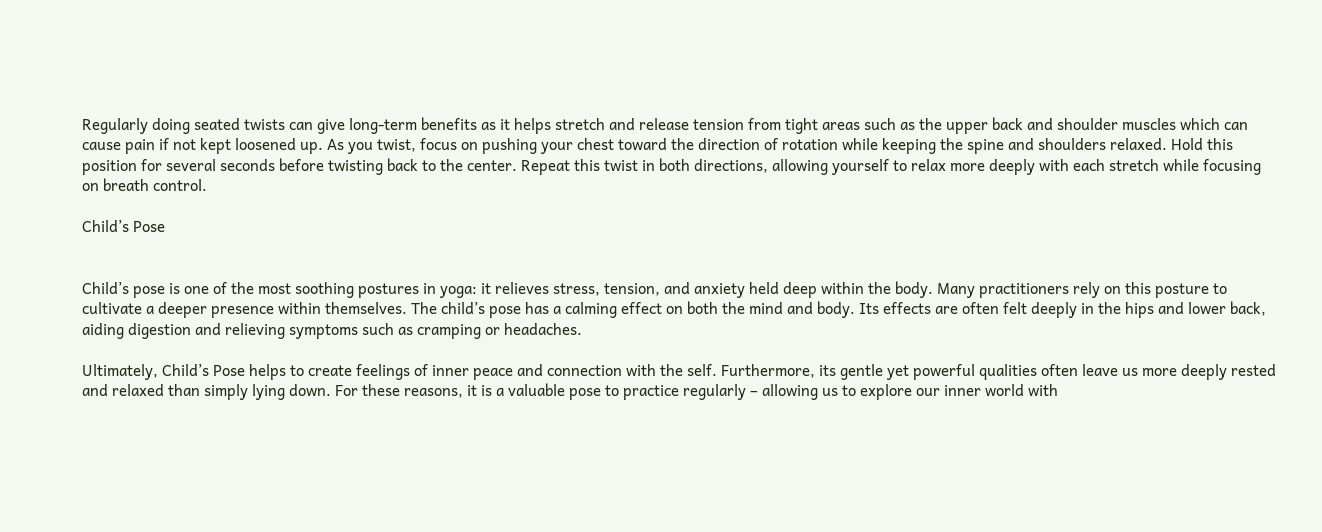Regularly doing seated twists can give long-term benefits as it helps stretch and release tension from tight areas such as the upper back and shoulder muscles which can cause pain if not kept loosened up. As you twist, focus on pushing your chest toward the direction of rotation while keeping the spine and shoulders relaxed. Hold this position for several seconds before twisting back to the center. Repeat this twist in both directions, allowing yourself to relax more deeply with each stretch while focusing on breath control.

Child’s Pose


Child’s pose is one of the most soothing postures in yoga: it relieves stress, tension, and anxiety held deep within the body. Many practitioners rely on this posture to cultivate a deeper presence within themselves. The child’s pose has a calming effect on both the mind and body. Its effects are often felt deeply in the hips and lower back, aiding digestion and relieving symptoms such as cramping or headaches.

Ultimately, Child’s Pose helps to create feelings of inner peace and connection with the self. Furthermore, its gentle yet powerful qualities often leave us more deeply rested and relaxed than simply lying down. For these reasons, it is a valuable pose to practice regularly – allowing us to explore our inner world with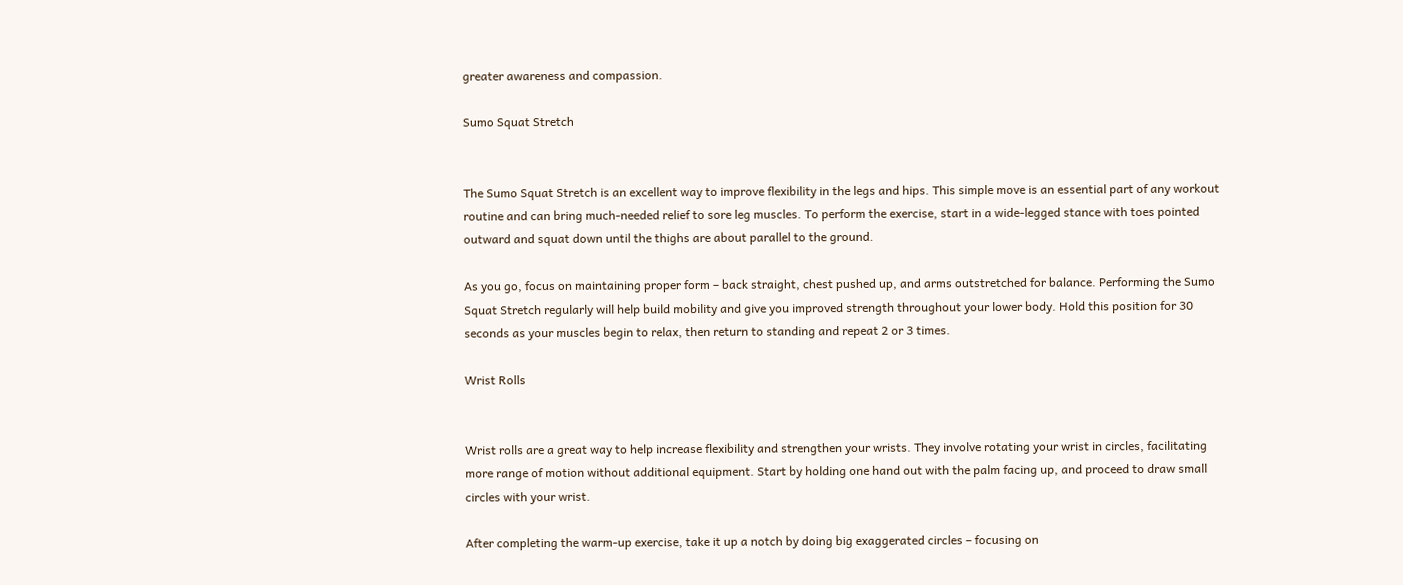greater awareness and compassion.

Sumo Squat Stretch


The Sumo Squat Stretch is an excellent way to improve flexibility in the legs and hips. This simple move is an essential part of any workout routine and can bring much-needed relief to sore leg muscles. To perform the exercise, start in a wide-legged stance with toes pointed outward and squat down until the thighs are about parallel to the ground.

As you go, focus on maintaining proper form – back straight, chest pushed up, and arms outstretched for balance. Performing the Sumo Squat Stretch regularly will help build mobility and give you improved strength throughout your lower body. Hold this position for 30 seconds as your muscles begin to relax, then return to standing and repeat 2 or 3 times.

Wrist Rolls


Wrist rolls are a great way to help increase flexibility and strengthen your wrists. They involve rotating your wrist in circles, facilitating more range of motion without additional equipment. Start by holding one hand out with the palm facing up, and proceed to draw small circles with your wrist.

After completing the warm-up exercise, take it up a notch by doing big exaggerated circles – focusing on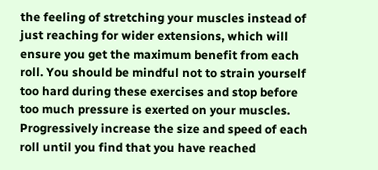the feeling of stretching your muscles instead of just reaching for wider extensions, which will ensure you get the maximum benefit from each roll. You should be mindful not to strain yourself too hard during these exercises and stop before too much pressure is exerted on your muscles. Progressively increase the size and speed of each roll until you find that you have reached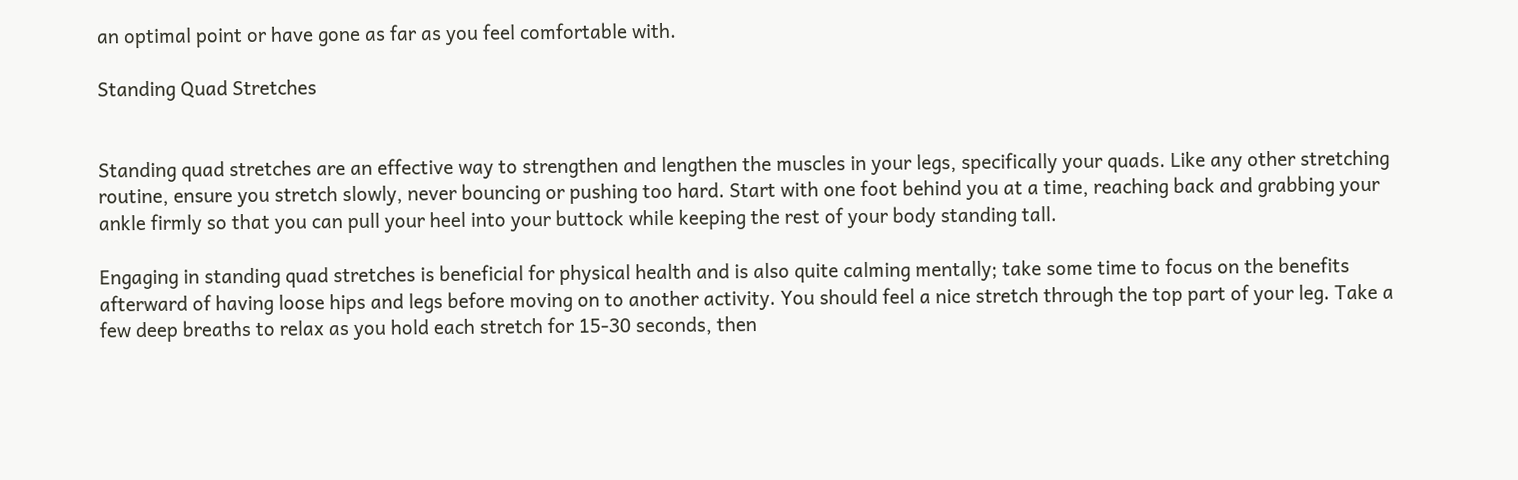an optimal point or have gone as far as you feel comfortable with.

Standing Quad Stretches


Standing quad stretches are an effective way to strengthen and lengthen the muscles in your legs, specifically your quads. Like any other stretching routine, ensure you stretch slowly, never bouncing or pushing too hard. Start with one foot behind you at a time, reaching back and grabbing your ankle firmly so that you can pull your heel into your buttock while keeping the rest of your body standing tall.

Engaging in standing quad stretches is beneficial for physical health and is also quite calming mentally; take some time to focus on the benefits afterward of having loose hips and legs before moving on to another activity. You should feel a nice stretch through the top part of your leg. Take a few deep breaths to relax as you hold each stretch for 15-30 seconds, then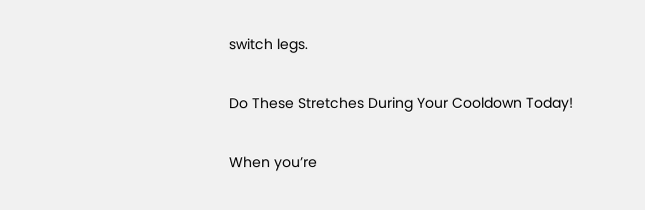switch legs.

Do These Stretches During Your Cooldown Today!

When you’re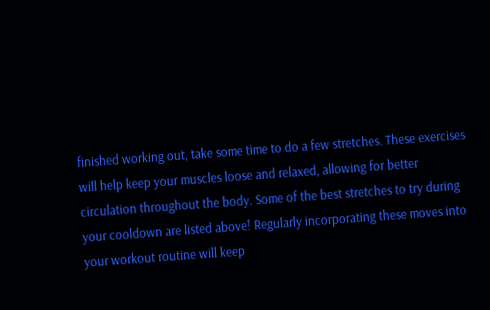finished working out, take some time to do a few stretches. These exercises will help keep your muscles loose and relaxed, allowing for better circulation throughout the body. Some of the best stretches to try during your cooldown are listed above! Regularly incorporating these moves into your workout routine will keep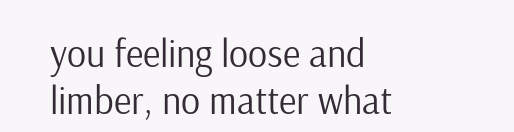you feeling loose and limber, no matter what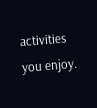activities you enjoy.